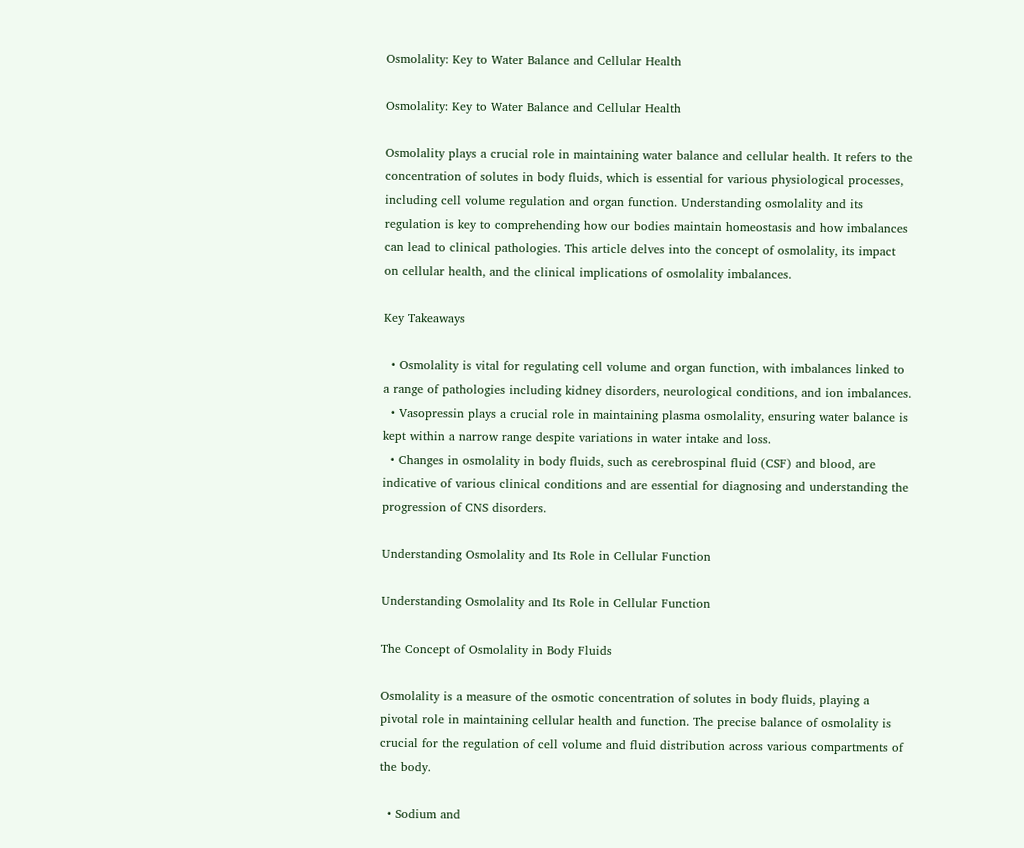Osmolality: Key to Water Balance and Cellular Health

Osmolality: Key to Water Balance and Cellular Health

Osmolality plays a crucial role in maintaining water balance and cellular health. It refers to the concentration of solutes in body fluids, which is essential for various physiological processes, including cell volume regulation and organ function. Understanding osmolality and its regulation is key to comprehending how our bodies maintain homeostasis and how imbalances can lead to clinical pathologies. This article delves into the concept of osmolality, its impact on cellular health, and the clinical implications of osmolality imbalances.

Key Takeaways

  • Osmolality is vital for regulating cell volume and organ function, with imbalances linked to a range of pathologies including kidney disorders, neurological conditions, and ion imbalances.
  • Vasopressin plays a crucial role in maintaining plasma osmolality, ensuring water balance is kept within a narrow range despite variations in water intake and loss.
  • Changes in osmolality in body fluids, such as cerebrospinal fluid (CSF) and blood, are indicative of various clinical conditions and are essential for diagnosing and understanding the progression of CNS disorders.

Understanding Osmolality and Its Role in Cellular Function

Understanding Osmolality and Its Role in Cellular Function

The Concept of Osmolality in Body Fluids

Osmolality is a measure of the osmotic concentration of solutes in body fluids, playing a pivotal role in maintaining cellular health and function. The precise balance of osmolality is crucial for the regulation of cell volume and fluid distribution across various compartments of the body.

  • Sodium and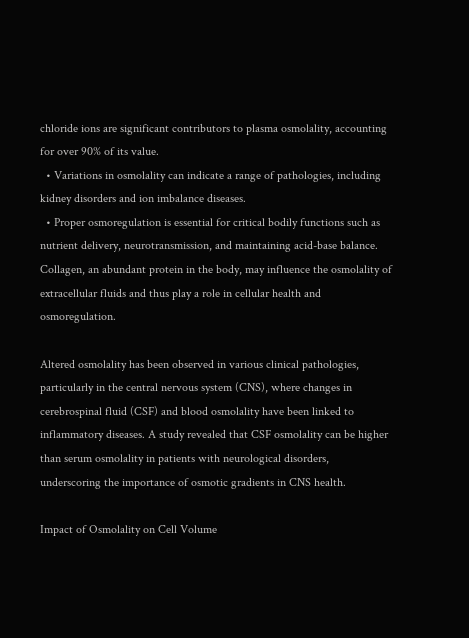chloride ions are significant contributors to plasma osmolality, accounting for over 90% of its value.
  • Variations in osmolality can indicate a range of pathologies, including kidney disorders and ion imbalance diseases.
  • Proper osmoregulation is essential for critical bodily functions such as nutrient delivery, neurotransmission, and maintaining acid-base balance.
Collagen, an abundant protein in the body, may influence the osmolality of extracellular fluids and thus play a role in cellular health and osmoregulation.

Altered osmolality has been observed in various clinical pathologies, particularly in the central nervous system (CNS), where changes in cerebrospinal fluid (CSF) and blood osmolality have been linked to inflammatory diseases. A study revealed that CSF osmolality can be higher than serum osmolality in patients with neurological disorders, underscoring the importance of osmotic gradients in CNS health.

Impact of Osmolality on Cell Volume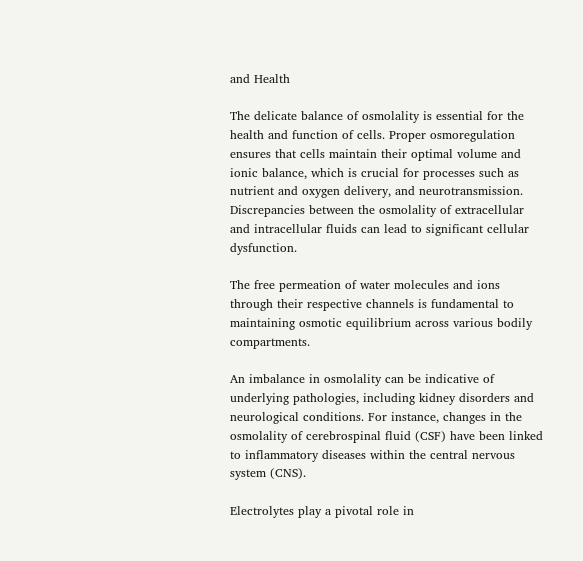and Health

The delicate balance of osmolality is essential for the health and function of cells. Proper osmoregulation ensures that cells maintain their optimal volume and ionic balance, which is crucial for processes such as nutrient and oxygen delivery, and neurotransmission. Discrepancies between the osmolality of extracellular and intracellular fluids can lead to significant cellular dysfunction.

The free permeation of water molecules and ions through their respective channels is fundamental to maintaining osmotic equilibrium across various bodily compartments.

An imbalance in osmolality can be indicative of underlying pathologies, including kidney disorders and neurological conditions. For instance, changes in the osmolality of cerebrospinal fluid (CSF) have been linked to inflammatory diseases within the central nervous system (CNS).

Electrolytes play a pivotal role in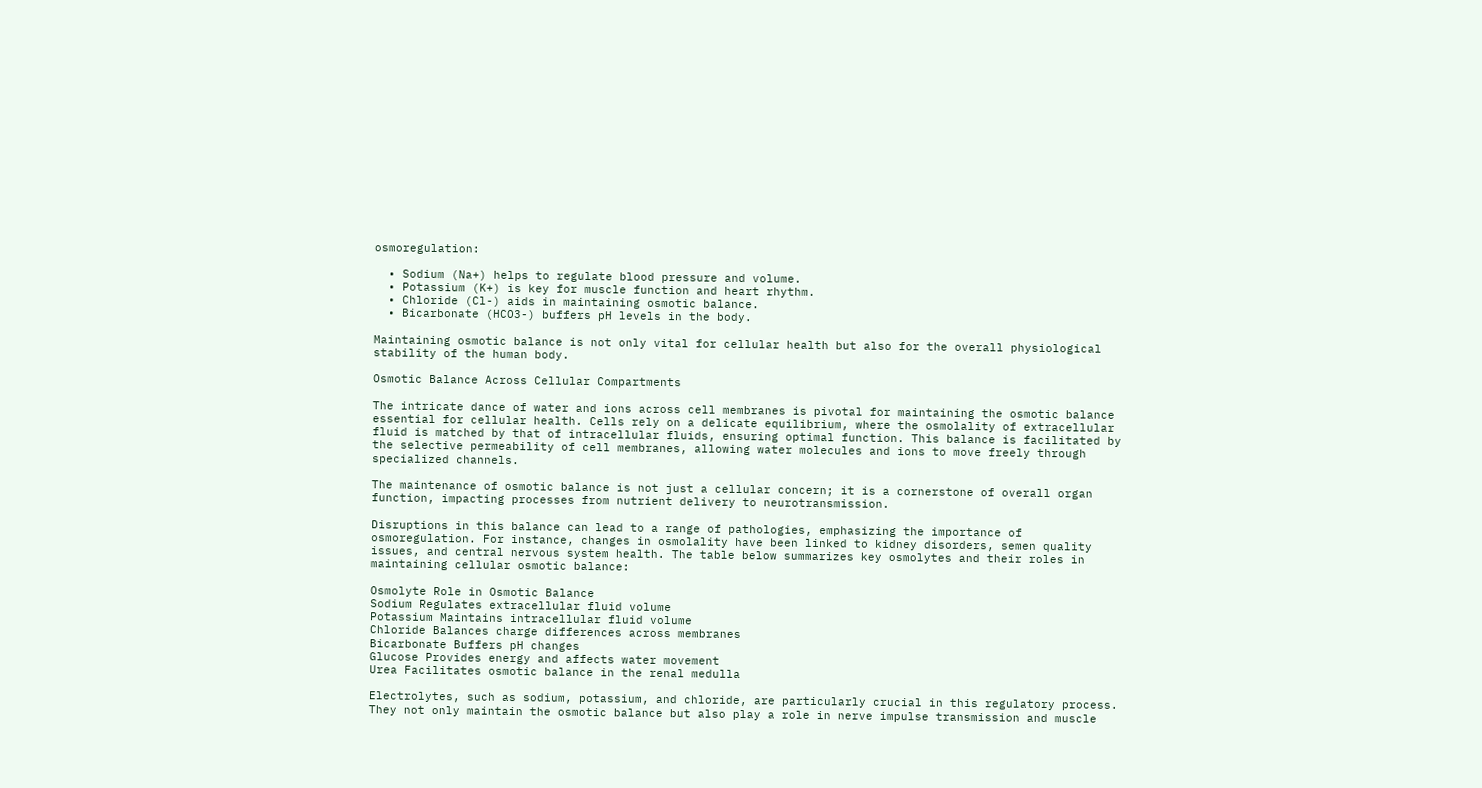osmoregulation:

  • Sodium (Na+) helps to regulate blood pressure and volume.
  • Potassium (K+) is key for muscle function and heart rhythm.
  • Chloride (Cl-) aids in maintaining osmotic balance.
  • Bicarbonate (HCO3-) buffers pH levels in the body.

Maintaining osmotic balance is not only vital for cellular health but also for the overall physiological stability of the human body.

Osmotic Balance Across Cellular Compartments

The intricate dance of water and ions across cell membranes is pivotal for maintaining the osmotic balance essential for cellular health. Cells rely on a delicate equilibrium, where the osmolality of extracellular fluid is matched by that of intracellular fluids, ensuring optimal function. This balance is facilitated by the selective permeability of cell membranes, allowing water molecules and ions to move freely through specialized channels.

The maintenance of osmotic balance is not just a cellular concern; it is a cornerstone of overall organ function, impacting processes from nutrient delivery to neurotransmission.

Disruptions in this balance can lead to a range of pathologies, emphasizing the importance of osmoregulation. For instance, changes in osmolality have been linked to kidney disorders, semen quality issues, and central nervous system health. The table below summarizes key osmolytes and their roles in maintaining cellular osmotic balance:

Osmolyte Role in Osmotic Balance
Sodium Regulates extracellular fluid volume
Potassium Maintains intracellular fluid volume
Chloride Balances charge differences across membranes
Bicarbonate Buffers pH changes
Glucose Provides energy and affects water movement
Urea Facilitates osmotic balance in the renal medulla

Electrolytes, such as sodium, potassium, and chloride, are particularly crucial in this regulatory process. They not only maintain the osmotic balance but also play a role in nerve impulse transmission and muscle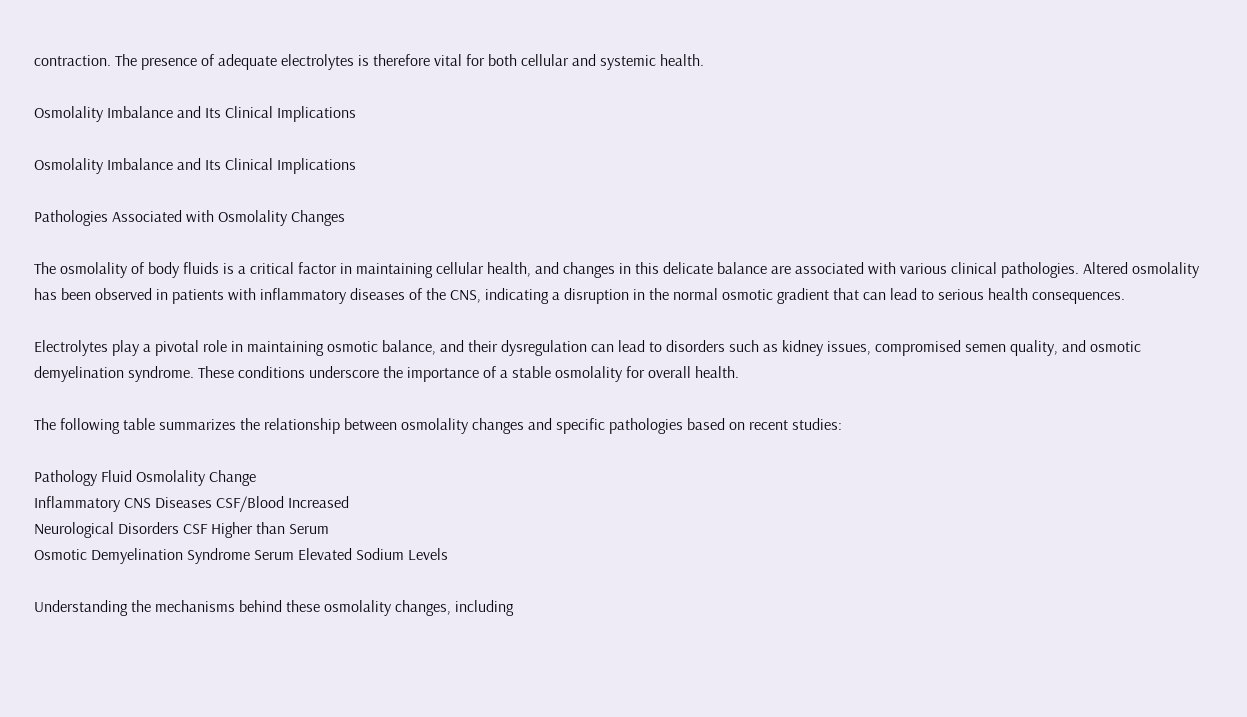contraction. The presence of adequate electrolytes is therefore vital for both cellular and systemic health.

Osmolality Imbalance and Its Clinical Implications

Osmolality Imbalance and Its Clinical Implications

Pathologies Associated with Osmolality Changes

The osmolality of body fluids is a critical factor in maintaining cellular health, and changes in this delicate balance are associated with various clinical pathologies. Altered osmolality has been observed in patients with inflammatory diseases of the CNS, indicating a disruption in the normal osmotic gradient that can lead to serious health consequences.

Electrolytes play a pivotal role in maintaining osmotic balance, and their dysregulation can lead to disorders such as kidney issues, compromised semen quality, and osmotic demyelination syndrome. These conditions underscore the importance of a stable osmolality for overall health.

The following table summarizes the relationship between osmolality changes and specific pathologies based on recent studies:

Pathology Fluid Osmolality Change
Inflammatory CNS Diseases CSF/Blood Increased
Neurological Disorders CSF Higher than Serum
Osmotic Demyelination Syndrome Serum Elevated Sodium Levels

Understanding the mechanisms behind these osmolality changes, including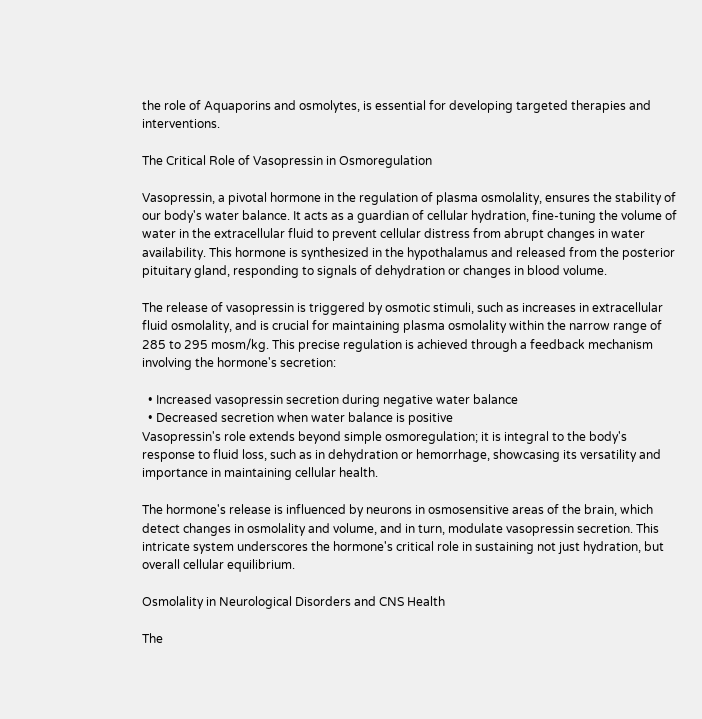the role of Aquaporins and osmolytes, is essential for developing targeted therapies and interventions.

The Critical Role of Vasopressin in Osmoregulation

Vasopressin, a pivotal hormone in the regulation of plasma osmolality, ensures the stability of our body's water balance. It acts as a guardian of cellular hydration, fine-tuning the volume of water in the extracellular fluid to prevent cellular distress from abrupt changes in water availability. This hormone is synthesized in the hypothalamus and released from the posterior pituitary gland, responding to signals of dehydration or changes in blood volume.

The release of vasopressin is triggered by osmotic stimuli, such as increases in extracellular fluid osmolality, and is crucial for maintaining plasma osmolality within the narrow range of 285 to 295 mosm/kg. This precise regulation is achieved through a feedback mechanism involving the hormone's secretion:

  • Increased vasopressin secretion during negative water balance
  • Decreased secretion when water balance is positive
Vasopressin's role extends beyond simple osmoregulation; it is integral to the body's response to fluid loss, such as in dehydration or hemorrhage, showcasing its versatility and importance in maintaining cellular health.

The hormone's release is influenced by neurons in osmosensitive areas of the brain, which detect changes in osmolality and volume, and in turn, modulate vasopressin secretion. This intricate system underscores the hormone's critical role in sustaining not just hydration, but overall cellular equilibrium.

Osmolality in Neurological Disorders and CNS Health

The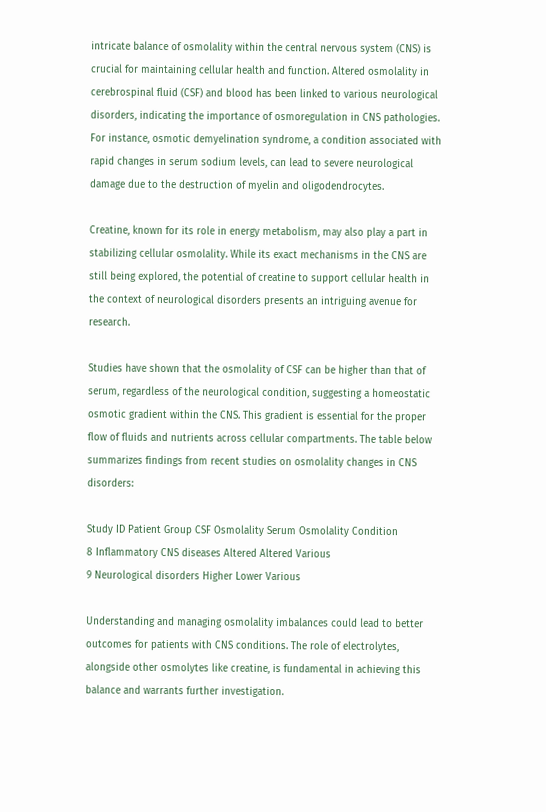intricate balance of osmolality within the central nervous system (CNS) is crucial for maintaining cellular health and function. Altered osmolality in cerebrospinal fluid (CSF) and blood has been linked to various neurological disorders, indicating the importance of osmoregulation in CNS pathologies. For instance, osmotic demyelination syndrome, a condition associated with rapid changes in serum sodium levels, can lead to severe neurological damage due to the destruction of myelin and oligodendrocytes.

Creatine, known for its role in energy metabolism, may also play a part in stabilizing cellular osmolality. While its exact mechanisms in the CNS are still being explored, the potential of creatine to support cellular health in the context of neurological disorders presents an intriguing avenue for research.

Studies have shown that the osmolality of CSF can be higher than that of serum, regardless of the neurological condition, suggesting a homeostatic osmotic gradient within the CNS. This gradient is essential for the proper flow of fluids and nutrients across cellular compartments. The table below summarizes findings from recent studies on osmolality changes in CNS disorders:

Study ID Patient Group CSF Osmolality Serum Osmolality Condition
8 Inflammatory CNS diseases Altered Altered Various
9 Neurological disorders Higher Lower Various

Understanding and managing osmolality imbalances could lead to better outcomes for patients with CNS conditions. The role of electrolytes, alongside other osmolytes like creatine, is fundamental in achieving this balance and warrants further investigation.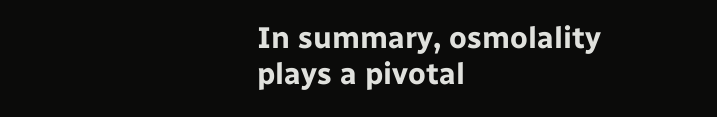In summary, osmolality plays a pivotal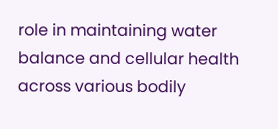role in maintaining water balance and cellular health across various bodily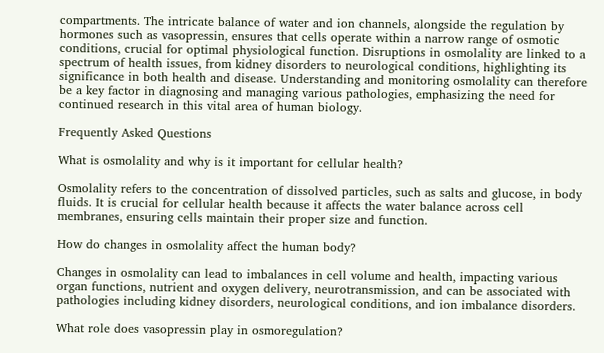compartments. The intricate balance of water and ion channels, alongside the regulation by hormones such as vasopressin, ensures that cells operate within a narrow range of osmotic conditions, crucial for optimal physiological function. Disruptions in osmolality are linked to a spectrum of health issues, from kidney disorders to neurological conditions, highlighting its significance in both health and disease. Understanding and monitoring osmolality can therefore be a key factor in diagnosing and managing various pathologies, emphasizing the need for continued research in this vital area of human biology.

Frequently Asked Questions

What is osmolality and why is it important for cellular health?

Osmolality refers to the concentration of dissolved particles, such as salts and glucose, in body fluids. It is crucial for cellular health because it affects the water balance across cell membranes, ensuring cells maintain their proper size and function.

How do changes in osmolality affect the human body?

Changes in osmolality can lead to imbalances in cell volume and health, impacting various organ functions, nutrient and oxygen delivery, neurotransmission, and can be associated with pathologies including kidney disorders, neurological conditions, and ion imbalance disorders.

What role does vasopressin play in osmoregulation?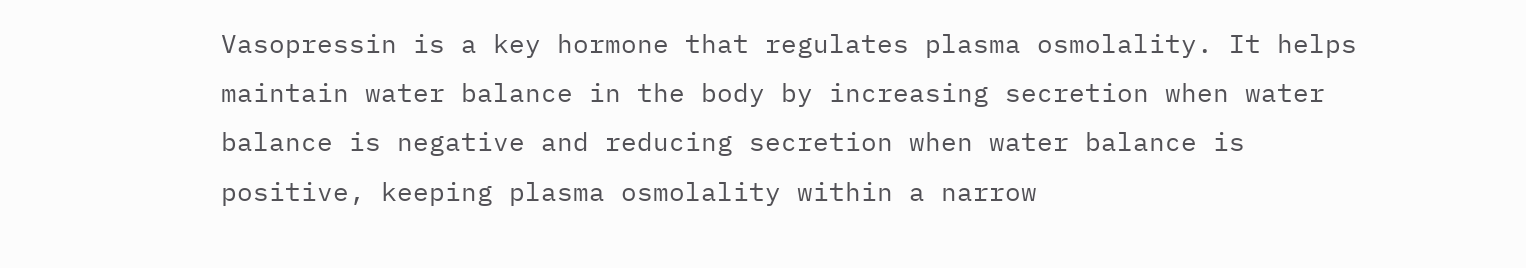Vasopressin is a key hormone that regulates plasma osmolality. It helps maintain water balance in the body by increasing secretion when water balance is negative and reducing secretion when water balance is positive, keeping plasma osmolality within a narrow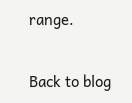range.

Back to blog